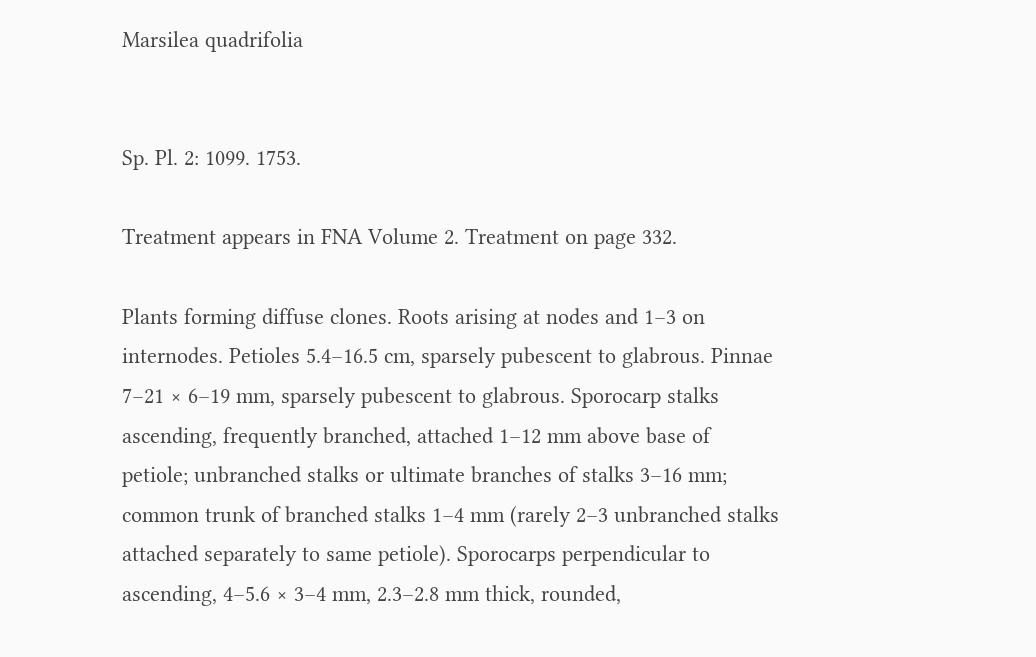Marsilea quadrifolia


Sp. Pl. 2: 1099. 1753.

Treatment appears in FNA Volume 2. Treatment on page 332.

Plants forming diffuse clones. Roots arising at nodes and 1–3 on internodes. Petioles 5.4–16.5 cm, sparsely pubescent to glabrous. Pinnae 7–21 × 6–19 mm, sparsely pubescent to glabrous. Sporocarp stalks ascending, frequently branched, attached 1–12 mm above base of petiole; unbranched stalks or ultimate branches of stalks 3–16 mm; common trunk of branched stalks 1–4 mm (rarely 2–3 unbranched stalks attached separately to same petiole). Sporocarps perpendicular to ascending, 4–5.6 × 3–4 mm, 2.3–2.8 mm thick, rounded,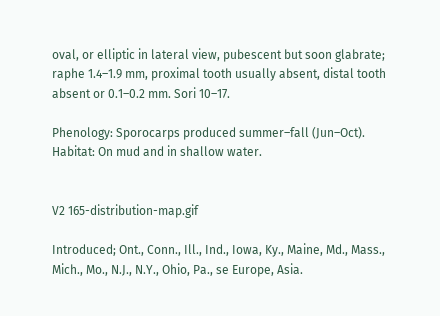oval, or elliptic in lateral view, pubescent but soon glabrate; raphe 1.4–1.9 mm, proximal tooth usually absent, distal tooth absent or 0.1–0.2 mm. Sori 10–17.

Phenology: Sporocarps produced summer–fall (Jun–Oct).
Habitat: On mud and in shallow water.


V2 165-distribution-map.gif

Introduced; Ont., Conn., Ill., Ind., Iowa, Ky., Maine, Md., Mass., Mich., Mo., N.J., N.Y., Ohio, Pa., se Europe, Asia.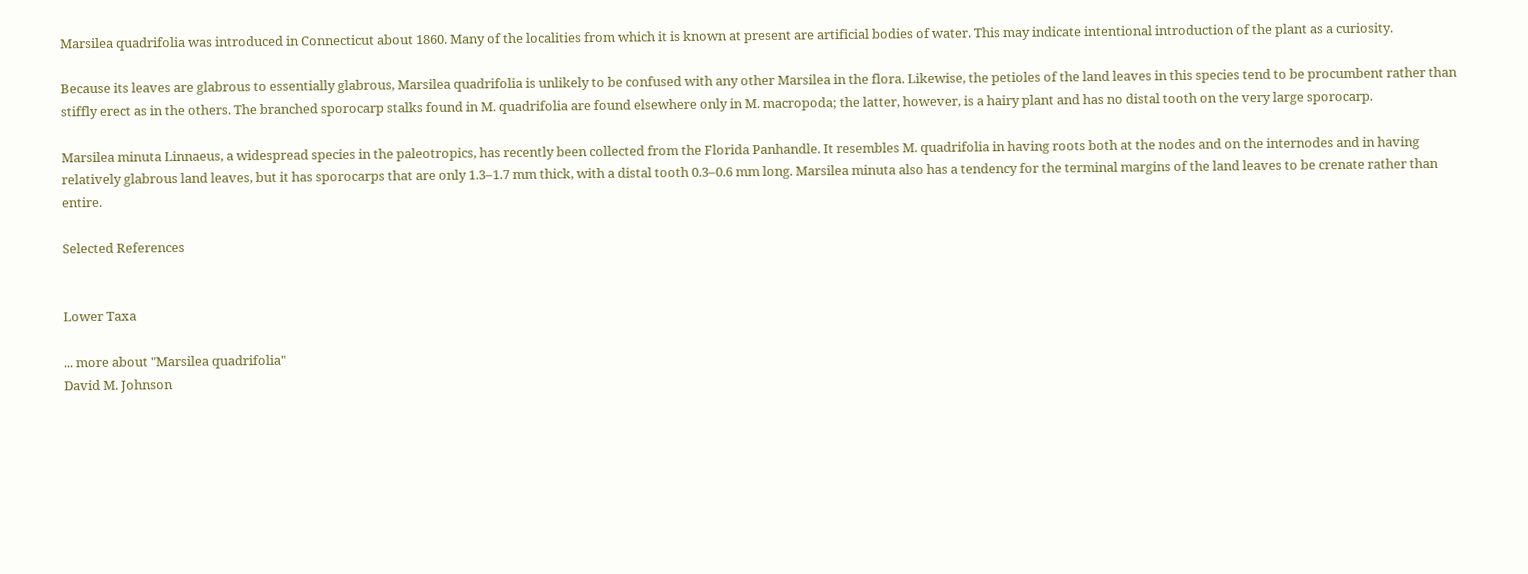Marsilea quadrifolia was introduced in Connecticut about 1860. Many of the localities from which it is known at present are artificial bodies of water. This may indicate intentional introduction of the plant as a curiosity.

Because its leaves are glabrous to essentially glabrous, Marsilea quadrifolia is unlikely to be confused with any other Marsilea in the flora. Likewise, the petioles of the land leaves in this species tend to be procumbent rather than stiffly erect as in the others. The branched sporocarp stalks found in M. quadrifolia are found elsewhere only in M. macropoda; the latter, however, is a hairy plant and has no distal tooth on the very large sporocarp.

Marsilea minuta Linnaeus, a widespread species in the paleotropics, has recently been collected from the Florida Panhandle. It resembles M. quadrifolia in having roots both at the nodes and on the internodes and in having relatively glabrous land leaves, but it has sporocarps that are only 1.3–1.7 mm thick, with a distal tooth 0.3–0.6 mm long. Marsilea minuta also has a tendency for the terminal margins of the land leaves to be crenate rather than entire.

Selected References


Lower Taxa

... more about "Marsilea quadrifolia"
David M. Johnson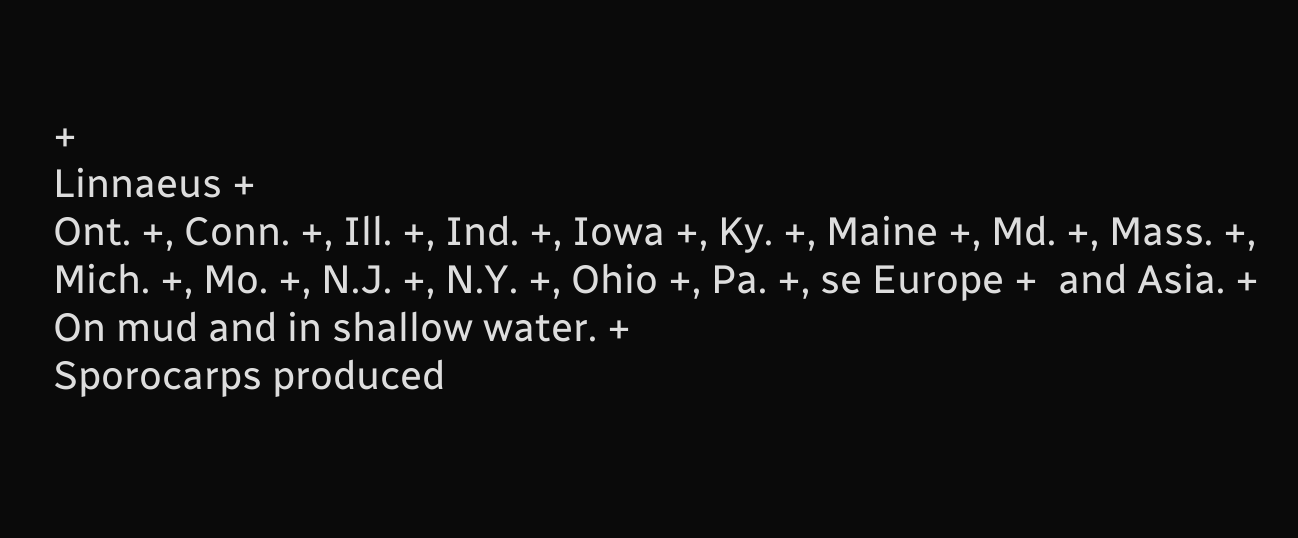+
Linnaeus +
Ont. +, Conn. +, Ill. +, Ind. +, Iowa +, Ky. +, Maine +, Md. +, Mass. +, Mich. +, Mo. +, N.J. +, N.Y. +, Ohio +, Pa. +, se Europe +  and Asia. +
On mud and in shallow water. +
Sporocarps produced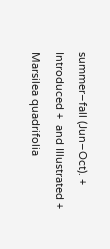summer–fall (Jun–Oct). +
Introduced +  and Illustrated +
Marsilea quadrifolia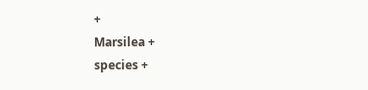+
Marsilea +
species +